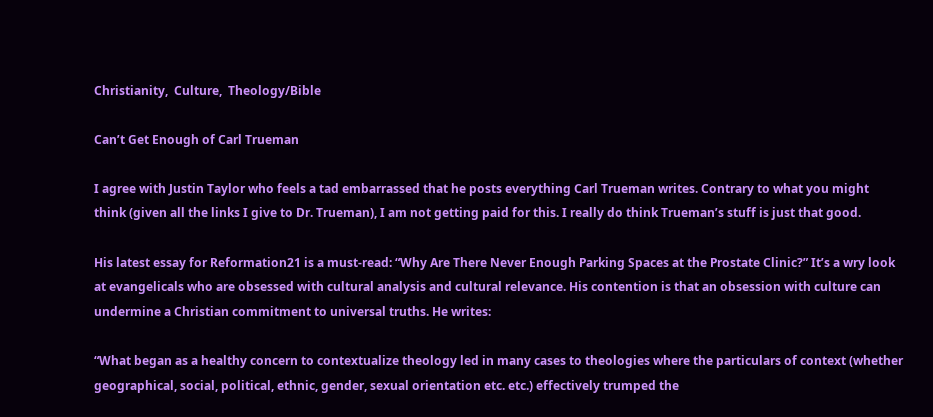Christianity,  Culture,  Theology/Bible

Can’t Get Enough of Carl Trueman

I agree with Justin Taylor who feels a tad embarrassed that he posts everything Carl Trueman writes. Contrary to what you might think (given all the links I give to Dr. Trueman), I am not getting paid for this. I really do think Trueman’s stuff is just that good.

His latest essay for Reformation21 is a must-read: “Why Are There Never Enough Parking Spaces at the Prostate Clinic?” It’s a wry look at evangelicals who are obsessed with cultural analysis and cultural relevance. His contention is that an obsession with culture can undermine a Christian commitment to universal truths. He writes:

“What began as a healthy concern to contextualize theology led in many cases to theologies where the particulars of context (whether geographical, social, political, ethnic, gender, sexual orientation etc. etc.) effectively trumped the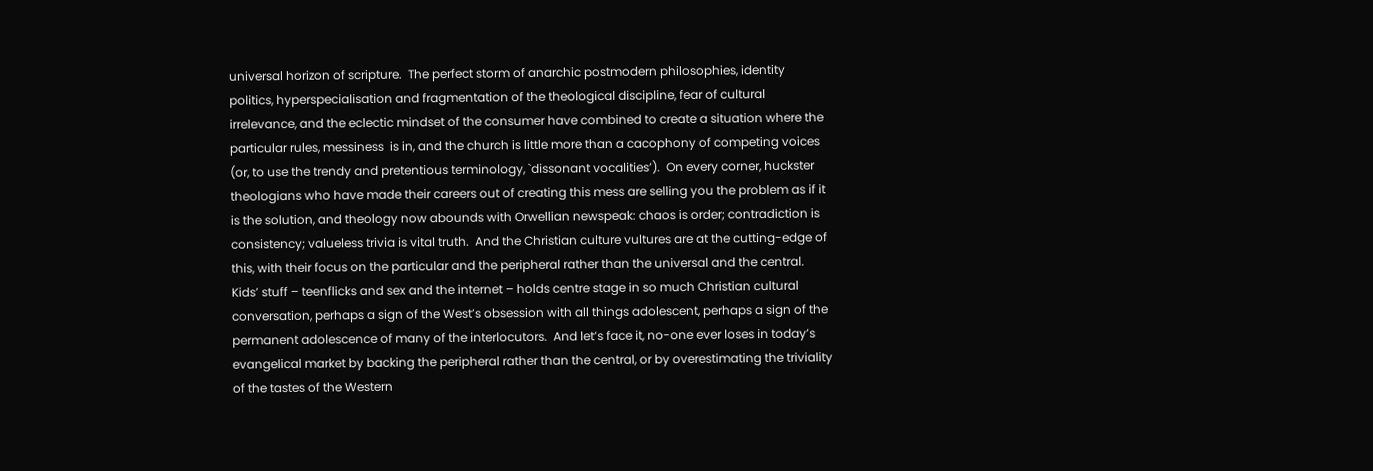universal horizon of scripture.  The perfect storm of anarchic postmodern philosophies, identity politics, hyperspecialisation and fragmentation of the theological discipline, fear of cultural irrelevance, and the eclectic mindset of the consumer have combined to create a situation where the particular rules, messiness  is in, and the church is little more than a cacophony of competing voices (or, to use the trendy and pretentious terminology, `dissonant vocalities’).  On every corner, huckster theologians who have made their careers out of creating this mess are selling you the problem as if it is the solution, and theology now abounds with Orwellian newspeak: chaos is order; contradiction is consistency; valueless trivia is vital truth.  And the Christian culture vultures are at the cutting-edge of this, with their focus on the particular and the peripheral rather than the universal and the central.  Kids’ stuff – teenflicks and sex and the internet – holds centre stage in so much Christian cultural conversation, perhaps a sign of the West’s obsession with all things adolescent, perhaps a sign of the permanent adolescence of many of the interlocutors.  And let’s face it, no-one ever loses in today’s evangelical market by backing the peripheral rather than the central, or by overestimating the triviality of the tastes of the Western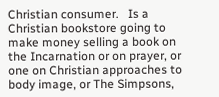Christian consumer.   Is a Christian bookstore going to make money selling a book on the Incarnation or on prayer, or one on Christian approaches to body image, or The Simpsons,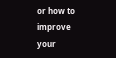or how to improve your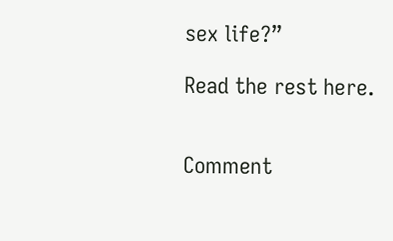sex life?”

Read the rest here.


Comment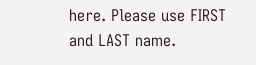here. Please use FIRST and LAST name.